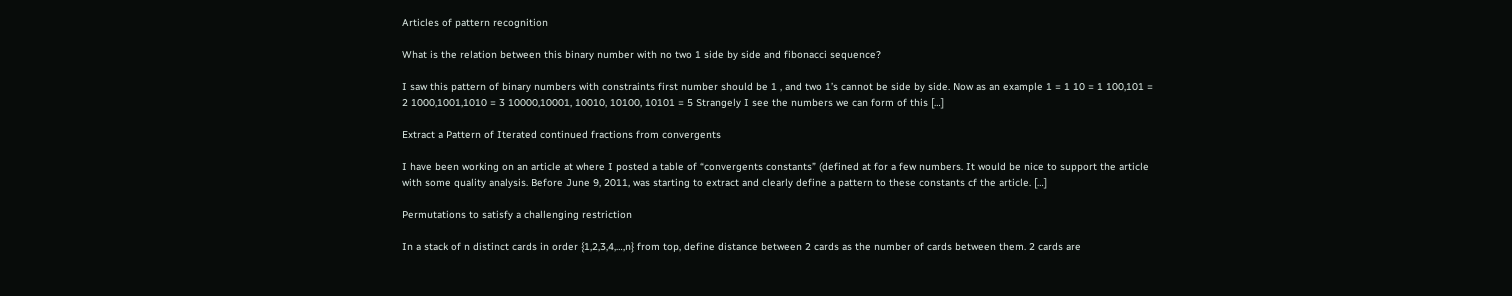Articles of pattern recognition

What is the relation between this binary number with no two 1 side by side and fibonacci sequence?

I saw this pattern of binary numbers with constraints first number should be 1 , and two 1’s cannot be side by side. Now as an example 1 = 1 10 = 1 100,101 = 2 1000,1001,1010 = 3 10000,10001, 10010, 10100, 10101 = 5 Strangely I see the numbers we can form of this […]

Extract a Pattern of Iterated continued fractions from convergents

I have been working on an article at where I posted a table of “convergents constants” (defined at for a few numbers. It would be nice to support the article with some quality analysis. Before June 9, 2011, was starting to extract and clearly define a pattern to these constants cf the article. […]

Permutations to satisfy a challenging restriction

In a stack of n distinct cards in order {1,2,3,4,…,n} from top, define distance between 2 cards as the number of cards between them. 2 cards are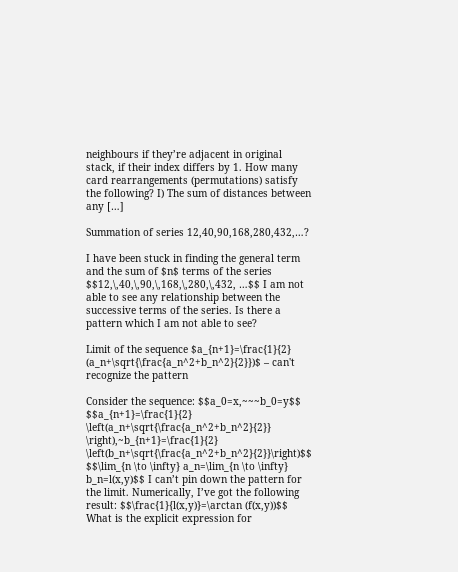neighbours if they’re adjacent in original stack, if their index differs by 1. How many card rearrangements (permutations) satisfy the following? I) The sum of distances between any […]

Summation of series 12,40,90,168,280,432,…?

I have been stuck in finding the general term and the sum of $n$ terms of the series $$12,\,40,\,90,\,168,\,280,\,432, …$$ I am not able to see any relationship between the successive terms of the series. Is there a pattern which I am not able to see?

Limit of the sequence $a_{n+1}=\frac{1}{2} (a_n+\sqrt{\frac{a_n^2+b_n^2}{2}})$ – can't recognize the pattern

Consider the sequence: $$a_0=x,~~~b_0=y$$ $$a_{n+1}=\frac{1}{2} \left(a_n+\sqrt{\frac{a_n^2+b_n^2}{2}} \right),~b_{n+1}=\frac{1}{2} \left(b_n+\sqrt{\frac{a_n^2+b_n^2}{2}}\right)$$ $$\lim_{n \to \infty} a_n=\lim_{n \to \infty} b_n=l(x,y)$$ I can’t pin down the pattern for the limit. Numerically, I’ve got the following result: $$\frac{1}{l(x,y)}=\arctan (f(x,y))$$ What is the explicit expression for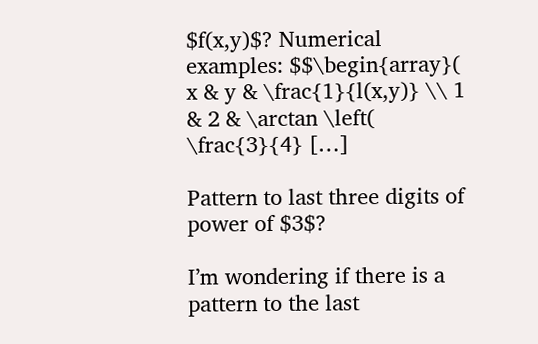$f(x,y)$? Numerical examples: $$\begin{array}( x & y & \frac{1}{l(x,y)} \\ 1 & 2 & \arctan \left( \frac{3}{4} […]

Pattern to last three digits of power of $3$?

I’m wondering if there is a pattern to the last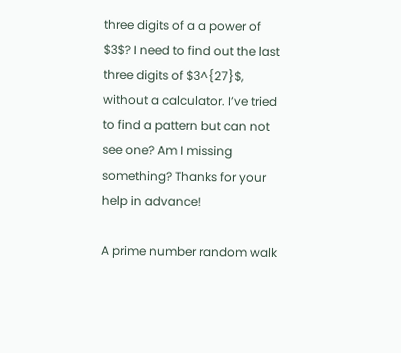three digits of a a power of $3$? I need to find out the last three digits of $3^{27}$, without a calculator. I’ve tried to find a pattern but can not see one? Am I missing something? Thanks for your help in advance!

A prime number random walk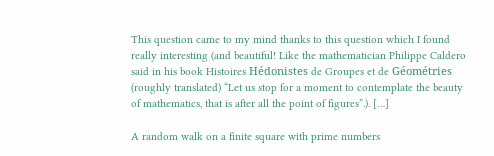This question came to my mind thanks to this question which I found really interesting (and beautiful! Like the mathematician Philippe Caldero said in his book Histoires Hédonistes de Groupes et de Géométries (roughly translated) “Let us stop for a moment to contemplate the beauty of mathematics, that is after all the point of figures”.). […]

A random walk on a finite square with prime numbers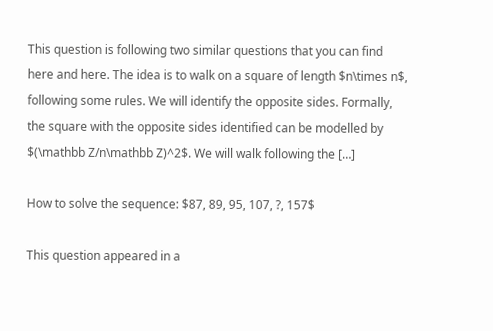This question is following two similar questions that you can find here and here. The idea is to walk on a square of length $n\times n$, following some rules. We will identify the opposite sides. Formally, the square with the opposite sides identified can be modelled by $(\mathbb Z/n\mathbb Z)^2$. We will walk following the […]

How to solve the sequence: $87, 89, 95, 107, ?, 157$

This question appeared in a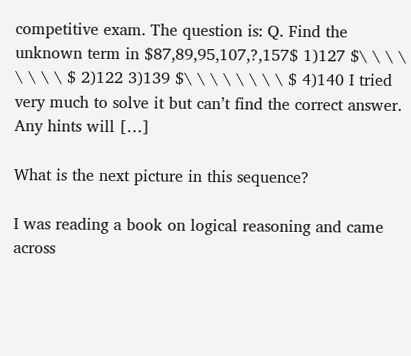competitive exam. The question is: Q. Find the unknown term in $87,89,95,107,?,157$ 1)127 $\ \ \ \ \ \ \ \ $ 2)122 3)139 $\ \ \ \ \ \ \ \ $ 4)140 I tried very much to solve it but can’t find the correct answer. Any hints will […]

What is the next picture in this sequence?

I was reading a book on logical reasoning and came across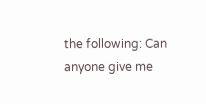the following: Can anyone give me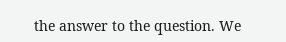the answer to the question. We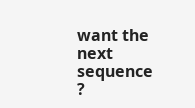want the next sequence ?